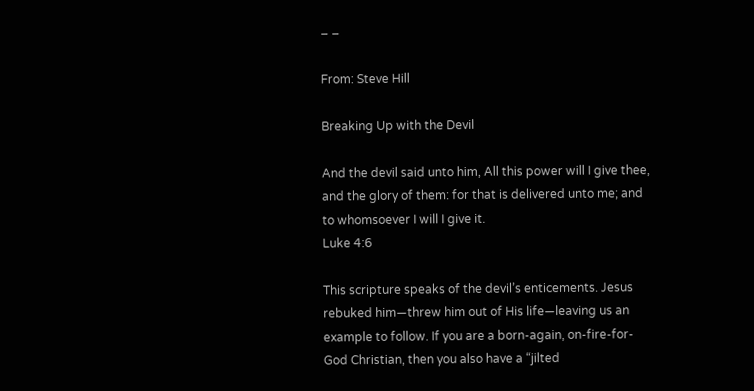– –

From: Steve Hill

Breaking Up with the Devil

And the devil said unto him, All this power will I give thee, and the glory of them: for that is delivered unto me; and to whomsoever I will I give it.
Luke 4:6

This scripture speaks of the devil’s enticements. Jesus rebuked him—threw him out of His life—leaving us an example to follow. If you are a born-again, on-fire-for-God Christian, then you also have a “jilted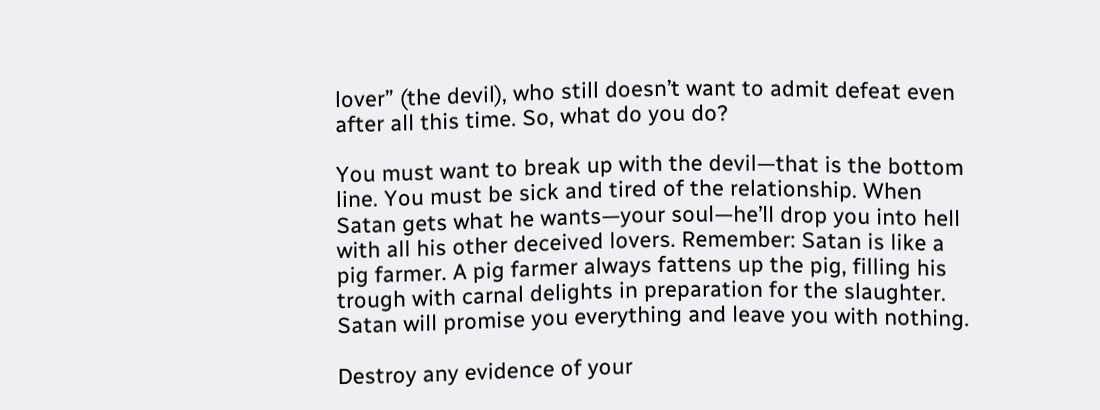lover” (the devil), who still doesn’t want to admit defeat even after all this time. So, what do you do?

You must want to break up with the devil—that is the bottom line. You must be sick and tired of the relationship. When Satan gets what he wants—your soul—he’ll drop you into hell with all his other deceived lovers. Remember: Satan is like a pig farmer. A pig farmer always fattens up the pig, filling his trough with carnal delights in preparation for the slaughter. Satan will promise you everything and leave you with nothing.

Destroy any evidence of your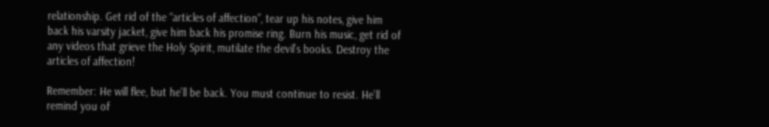relationship. Get rid of the “articles of affection”, tear up his notes, give him back his varsity jacket, give him back his promise ring. Burn his music, get rid of any videos that grieve the Holy Spirit, mutilate the devil’s books. Destroy the articles of affection!

Remember: He will flee, but he’ll be back. You must continue to resist. He’ll remind you of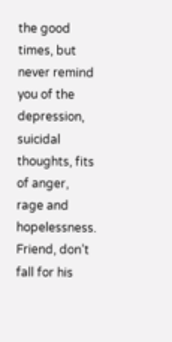the good times, but never remind you of the depression, suicidal thoughts, fits of anger, rage and hopelessness. Friend, don’t fall for his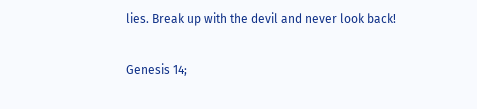lies. Break up with the devil and never look back!

Genesis 14;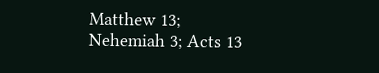Matthew 13;
Nehemiah 3; Acts 13